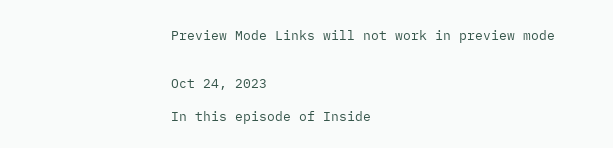Preview Mode Links will not work in preview mode


Oct 24, 2023

In this episode of Inside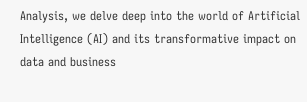Analysis, we delve deep into the world of Artificial Intelligence (AI) and its transformative impact on data and business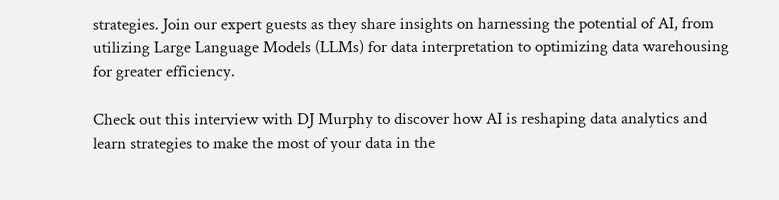strategies. Join our expert guests as they share insights on harnessing the potential of AI, from utilizing Large Language Models (LLMs) for data interpretation to optimizing data warehousing for greater efficiency.

Check out this interview with DJ Murphy to discover how AI is reshaping data analytics and learn strategies to make the most of your data in the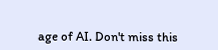age of AI. Don't miss this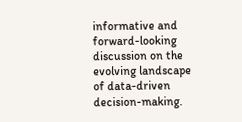informative and forward-looking discussion on the evolving landscape of data-driven decision-making.